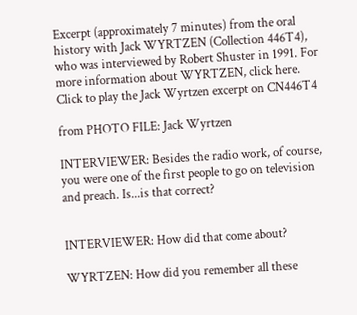Excerpt (approximately 7 minutes) from the oral history with Jack WYRTZEN (Collection 446T4), who was interviewed by Robert Shuster in 1991. For more information about WYRTZEN, click here. Click to play the Jack Wyrtzen excerpt on CN446T4

from PHOTO FILE: Jack Wyrtzen

INTERVIEWER: Besides the radio work, of course, you were one of the first people to go on television and preach. Is...is that correct?


INTERVIEWER: How did that come about?

WYRTZEN: How did you remember all these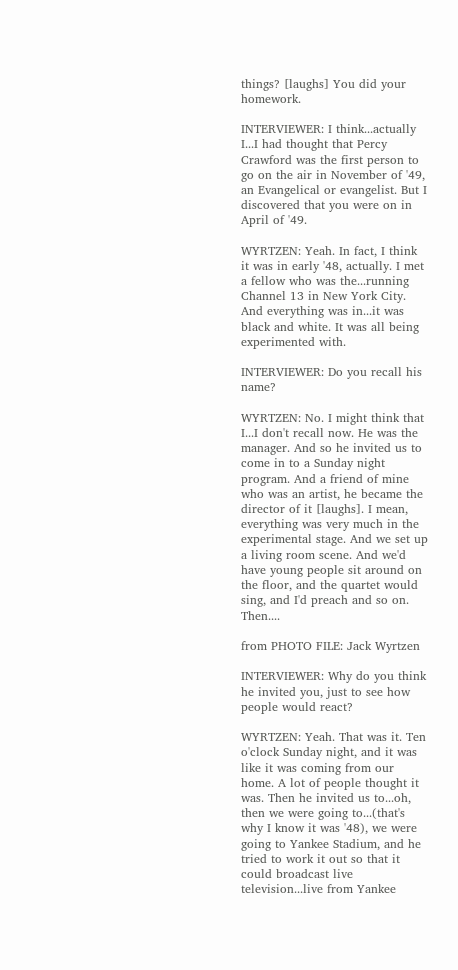things? [laughs] You did your homework.

INTERVIEWER: I think...actually I...I had thought that Percy Crawford was the first person to go on the air in November of '49, an Evangelical or evangelist. But I discovered that you were on in April of '49.

WYRTZEN: Yeah. In fact, I think it was in early '48, actually. I met a fellow who was the...running Channel 13 in New York City. And everything was in...it was black and white. It was all being experimented with.

INTERVIEWER: Do you recall his name?

WYRTZEN: No. I might think that I...I don't recall now. He was the manager. And so he invited us to come in to a Sunday night program. And a friend of mine who was an artist, he became the director of it [laughs]. I mean, everything was very much in the experimental stage. And we set up a living room scene. And we'd have young people sit around on the floor, and the quartet would sing, and I'd preach and so on. Then....

from PHOTO FILE: Jack Wyrtzen

INTERVIEWER: Why do you think he invited you, just to see how people would react?

WYRTZEN: Yeah. That was it. Ten o'clock Sunday night, and it was like it was coming from our home. A lot of people thought it was. Then he invited us to...oh, then we were going to...(that's why I know it was '48), we were going to Yankee Stadium, and he tried to work it out so that it could broadcast live television...live from Yankee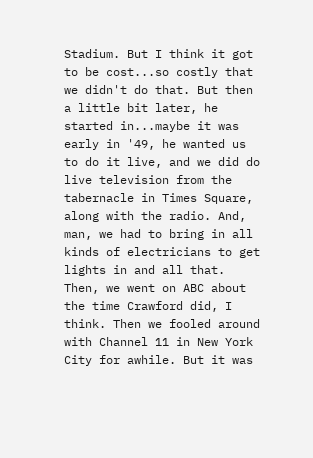Stadium. But I think it got to be cost...so costly that we didn't do that. But then a little bit later, he started in...maybe it was early in '49, he wanted us to do it live, and we did do live television from the tabernacle in Times Square, along with the radio. And, man, we had to bring in all kinds of electricians to get lights in and all that. Then, we went on ABC about the time Crawford did, I think. Then we fooled around with Channel 11 in New York City for awhile. But it was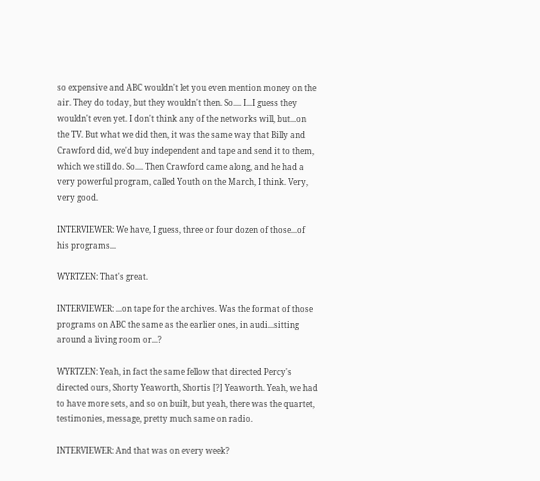so expensive and ABC wouldn't let you even mention money on the air. They do today, but they wouldn't then. So.... I...I guess they wouldn't even yet. I don't think any of the networks will, but...on the TV. But what we did then, it was the same way that Billy and Crawford did, we'd buy independent and tape and send it to them, which we still do. So.... Then Crawford came along, and he had a very powerful program, called Youth on the March, I think. Very, very good.

INTERVIEWER: We have, I guess, three or four dozen of those...of his programs...

WYRTZEN: That's great.

INTERVIEWER: ...on tape for the archives. Was the format of those programs on ABC the same as the earlier ones, in audi...sitting around a living room or...?

WYRTZEN: Yeah, in fact the same fellow that directed Percy's directed ours, Shorty Yeaworth, Shortis [?] Yeaworth. Yeah, we had to have more sets, and so on built, but yeah, there was the quartet, testimonies, message, pretty much same on radio.

INTERVIEWER: And that was on every week?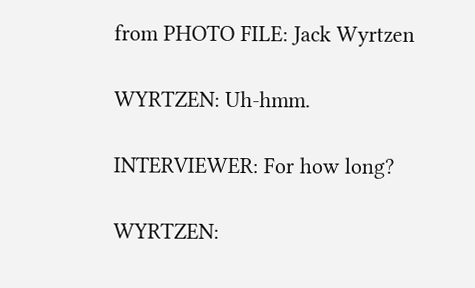from PHOTO FILE: Jack Wyrtzen

WYRTZEN: Uh-hmm.

INTERVIEWER: For how long?

WYRTZEN: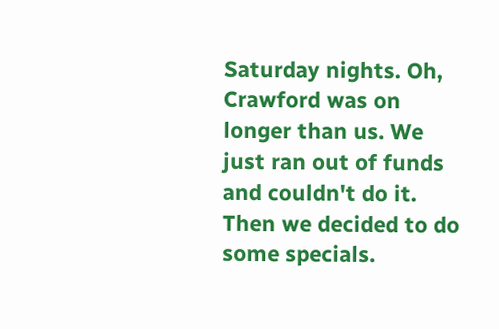Saturday nights. Oh, Crawford was on longer than us. We just ran out of funds and couldn't do it. Then we decided to do some specials.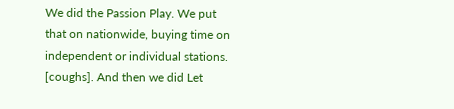We did the Passion Play. We put that on nationwide, buying time on independent or individual stations. [coughs]. And then we did Let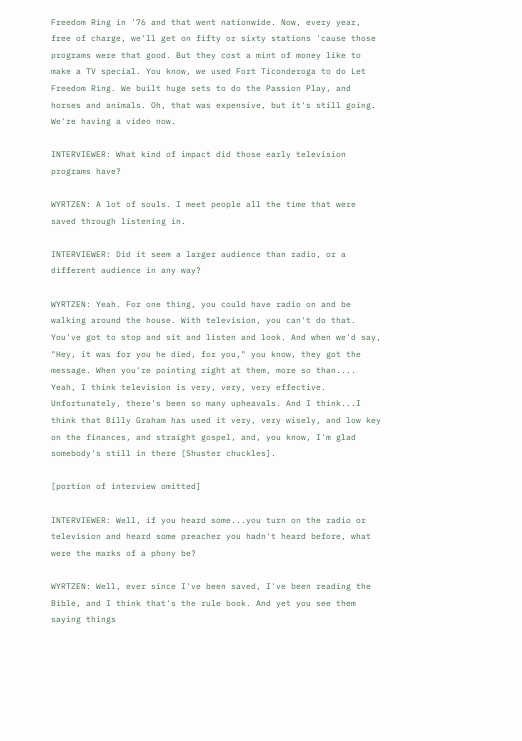Freedom Ring in '76 and that went nationwide. Now, every year, free of charge, we'll get on fifty or sixty stations 'cause those programs were that good. But they cost a mint of money like to make a TV special. You know, we used Fort Ticonderoga to do Let Freedom Ring. We built huge sets to do the Passion Play, and horses and animals. Oh, that was expensive, but it's still going. We're having a video now.

INTERVIEWER: What kind of impact did those early television programs have?

WYRTZEN: A lot of souls. I meet people all the time that were saved through listening in.

INTERVIEWER: Did it seem a larger audience than radio, or a different audience in any way?

WYRTZEN: Yeah. For one thing, you could have radio on and be walking around the house. With television, you can't do that. You've got to stop and sit and listen and look. And when we'd say, "Hey, it was for you he died, for you," you know, they got the message. When you're pointing right at them, more so than.... Yeah, I think television is very, very, very effective. Unfortunately, there's been so many upheavals. And I think...I think that Billy Graham has used it very, very wisely, and low key on the finances, and straight gospel, and, you know, I'm glad somebody's still in there [Shuster chuckles].

[portion of interview omitted]

INTERVIEWER: Well, if you heard some...you turn on the radio or television and heard some preacher you hadn't heard before, what were the marks of a phony be?

WYRTZEN: Well, ever since I've been saved, I've been reading the Bible, and I think that's the rule book. And yet you see them saying things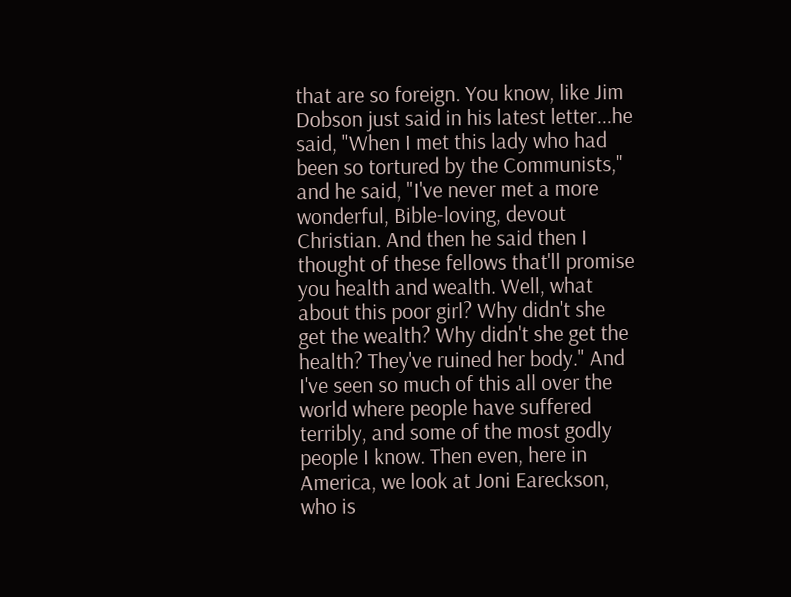that are so foreign. You know, like Jim Dobson just said in his latest letter...he said, "When I met this lady who had been so tortured by the Communists," and he said, "I've never met a more wonderful, Bible-loving, devout Christian. And then he said then I thought of these fellows that'll promise you health and wealth. Well, what about this poor girl? Why didn't she get the wealth? Why didn't she get the health? They've ruined her body." And I've seen so much of this all over the world where people have suffered terribly, and some of the most godly people I know. Then even, here in America, we look at Joni Eareckson, who is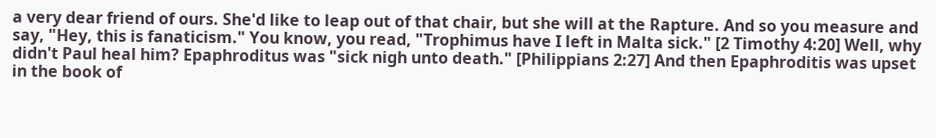a very dear friend of ours. She'd like to leap out of that chair, but she will at the Rapture. And so you measure and say, "Hey, this is fanaticism." You know, you read, "Trophimus have I left in Malta sick." [2 Timothy 4:20] Well, why didn't Paul heal him? Epaphroditus was "sick nigh unto death." [Philippians 2:27] And then Epaphroditis was upset in the book of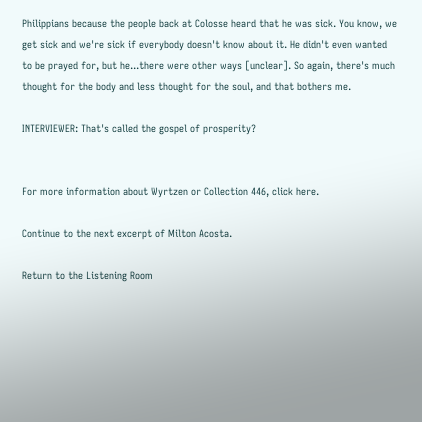Philippians because the people back at Colosse heard that he was sick. You know, we get sick and we're sick if everybody doesn't know about it. He didn't even wanted to be prayed for, but he...there were other ways [unclear]. So again, there's much thought for the body and less thought for the soul, and that bothers me.

INTERVIEWER: That's called the gospel of prosperity?


For more information about Wyrtzen or Collection 446, click here.

Continue to the next excerpt of Milton Acosta.

Return to the Listening Room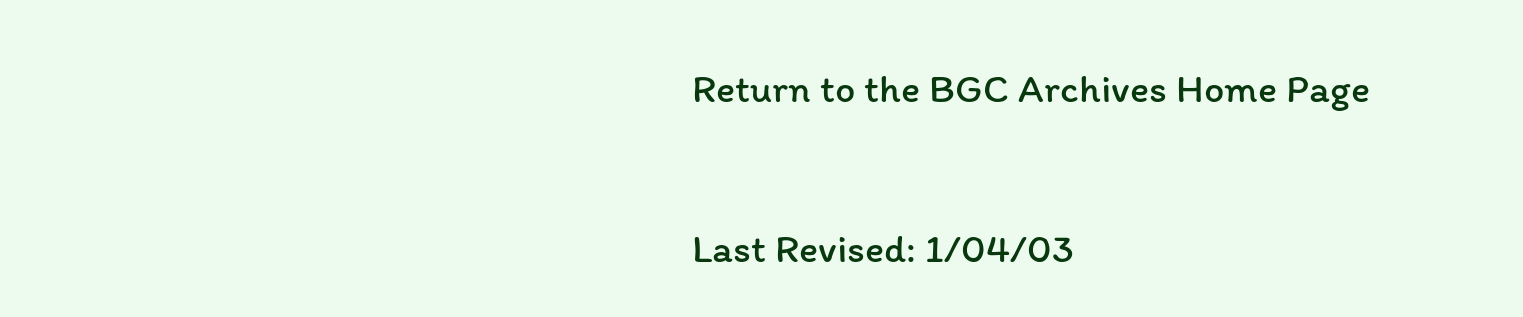Return to the BGC Archives Home Page

Last Revised: 1/04/03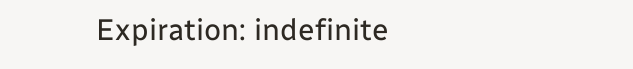Expiration: indefinite